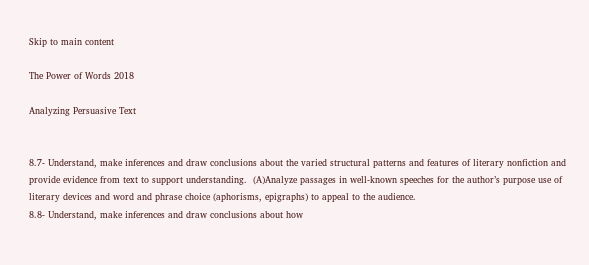Skip to main content

The Power of Words 2018

Analyzing Persuasive Text


8.7- Understand, make inferences and draw conclusions about the varied structural patterns and features of literary nonfiction and provide evidence from text to support understanding.  (A)Analyze passages in well-known speeches for the author’s purpose use of literary devices and word and phrase choice (aphorisms, epigraphs) to appeal to the audience.
8.8- Understand, make inferences and draw conclusions about how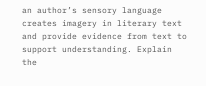an author’s sensory language creates imagery in literary text and provide evidence from text to support understanding. Explain the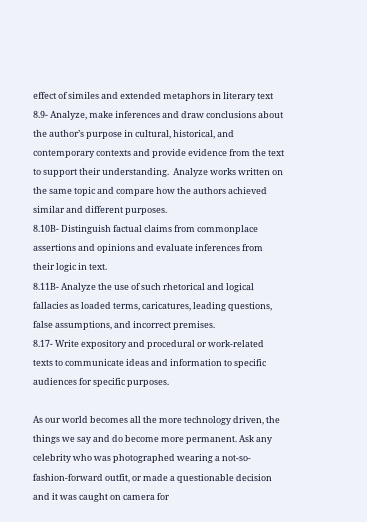effect of similes and extended metaphors in literary text
8.9- Analyze, make inferences and draw conclusions about the author’s purpose in cultural, historical, and contemporary contexts and provide evidence from the text to support their understanding.  Analyze works written on the same topic and compare how the authors achieved similar and different purposes.
8.10B- Distinguish factual claims from commonplace assertions and opinions and evaluate inferences from their logic in text.
8.11B- Analyze the use of such rhetorical and logical fallacies as loaded terms, caricatures, leading questions, false assumptions, and incorrect premises.
8.17- Write expository and procedural or work-related texts to communicate ideas and information to specific audiences for specific purposes.

As our world becomes all the more technology driven, the things we say and do become more permanent. Ask any celebrity who was photographed wearing a not-so-fashion-forward outfit, or made a questionable decision and it was caught on camera for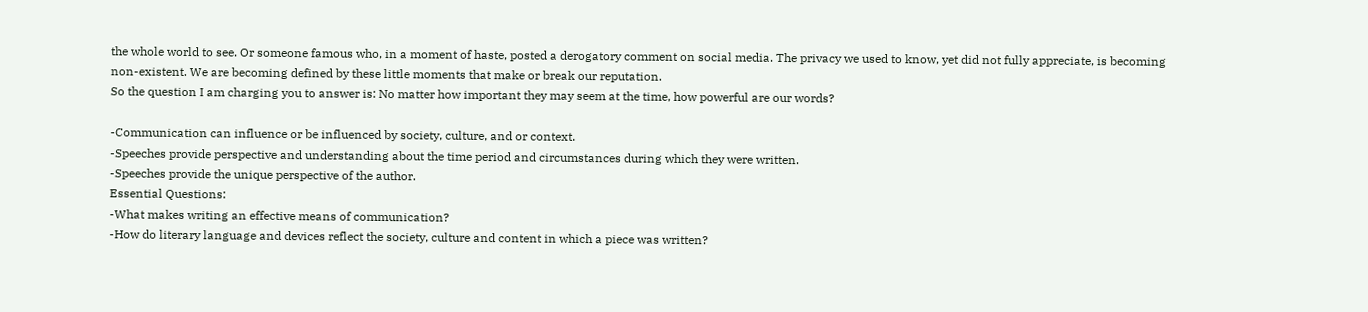the whole world to see. Or someone famous who, in a moment of haste, posted a derogatory comment on social media. The privacy we used to know, yet did not fully appreciate, is becoming non-existent. We are becoming defined by these little moments that make or break our reputation.
So the question I am charging you to answer is: No matter how important they may seem at the time, how powerful are our words?

-Communication can influence or be influenced by society, culture, and or context.
-Speeches provide perspective and understanding about the time period and circumstances during which they were written.
-Speeches provide the unique perspective of the author.
Essential Questions:
-What makes writing an effective means of communication?
-How do literary language and devices reflect the society, culture and content in which a piece was written?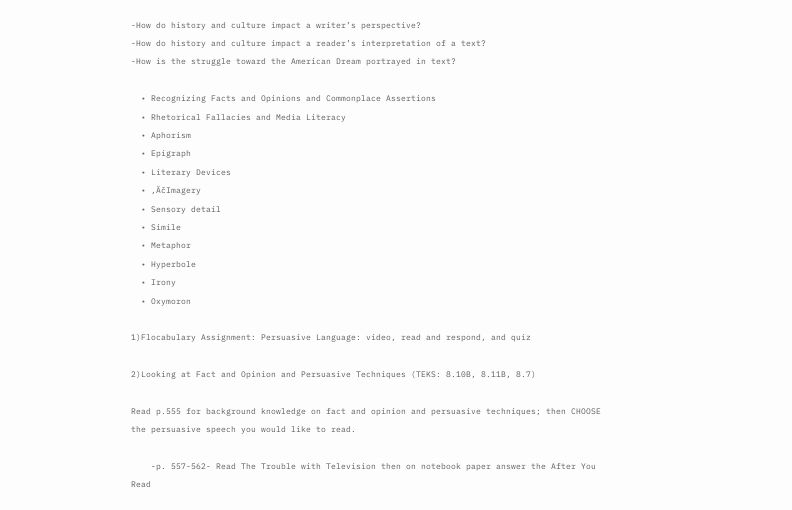-How do history and culture impact a writer’s perspective?
-How do history and culture impact a reader’s interpretation of a text?
-How is the struggle toward the American Dream portrayed in text?

  • Recognizing Facts and Opinions and Commonplace Assertions
  • Rhetorical Fallacies and Media Literacy
  • Aphorism
  • Epigraph
  • Literary Devices
  • ‚ÄčImagery
  • Sensory detail
  • Simile
  • Metaphor
  • Hyperbole
  • Irony
  • Oxymoron

1)Flocabulary Assignment: Persuasive Language: video, read and respond, and quiz

2)Looking at Fact and Opinion and Persuasive Techniques (TEKS: 8.10B, 8.11B, 8.7)

Read p.555 for background knowledge on fact and opinion and persuasive techniques; then CHOOSE the persuasive speech you would like to read.

    -p. 557-562- Read The Trouble with Television then on notebook paper answer the After You Read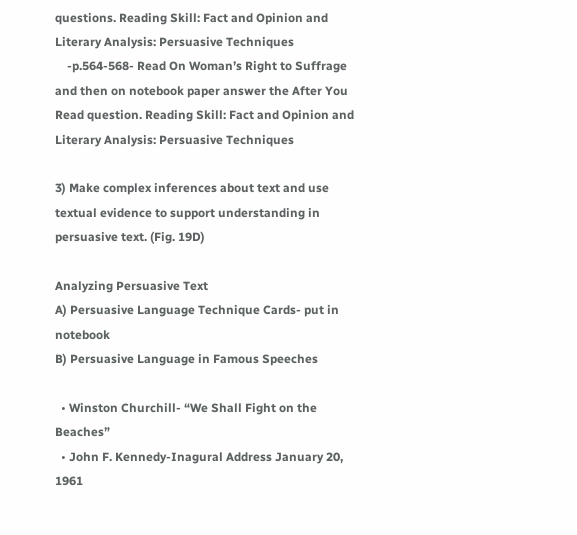questions. Reading Skill: Fact and Opinion and Literary Analysis: Persuasive Techniques
    -p.564-568- Read On Woman’s Right to Suffrage and then on notebook paper answer the After You Read question. Reading Skill: Fact and Opinion and Literary Analysis: Persuasive Techniques

3) Make complex inferences about text and use textual evidence to support understanding in persuasive text. (Fig. 19D)

Analyzing Persuasive Text
A) Persuasive Language Technique Cards- put in notebook
B) Persuasive Language in Famous Speeches

  • Winston Churchill- “We Shall Fight on the Beaches”
  • John F. Kennedy-Inagural Address January 20, 1961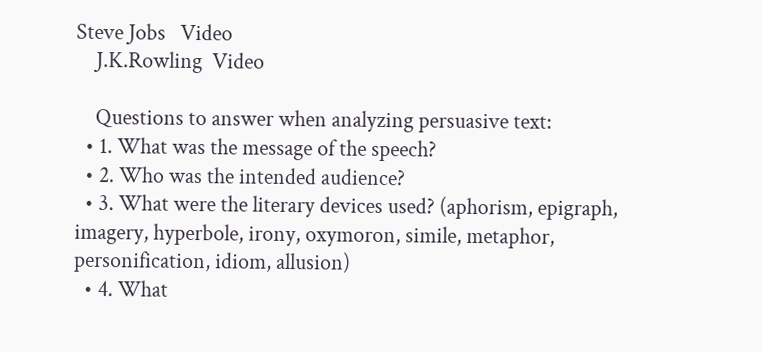Steve Jobs   Video
    J.K.Rowling  Video

    Questions to answer when analyzing persuasive text:
  • 1. What was the message of the speech?
  • 2. Who was the intended audience?
  • 3. What were the literary devices used? (aphorism, epigraph, imagery, hyperbole, irony, oxymoron, simile, metaphor, personification, idiom, allusion)
  • 4. What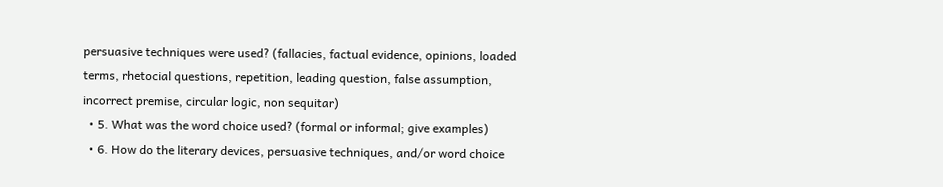persuasive techniques were used? (fallacies, factual evidence, opinions, loaded terms, rhetocial questions, repetition, leading question, false assumption, incorrect premise, circular logic, non sequitar)
  • 5. What was the word choice used? (formal or informal; give examples)
  • 6. How do the literary devices, persuasive techniques, and/or word choice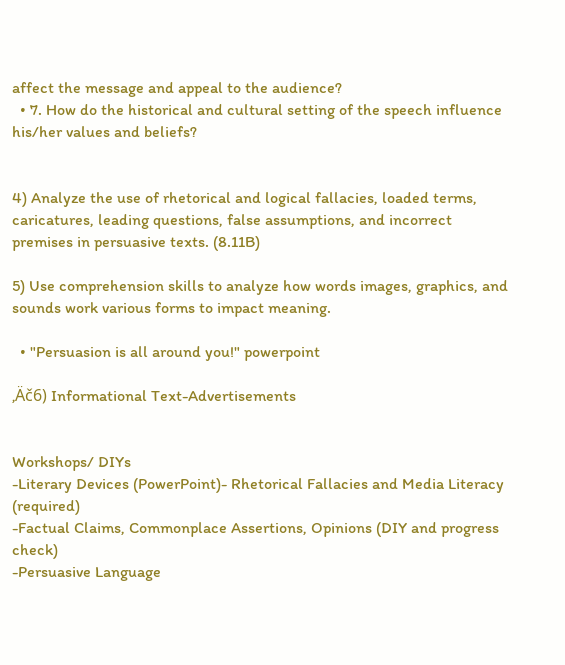affect the message and appeal to the audience?
  • 7. How do the historical and cultural setting of the speech influence his/her values and beliefs?


4) Analyze the use of rhetorical and logical fallacies, loaded terms, caricatures, leading questions, false assumptions, and incorrect premises in persuasive texts. (8.11B)

5) Use comprehension skills to analyze how words images, graphics, and sounds work various forms to impact meaning.

  • "Persuasion is all around you!" powerpoint

‚Äč6) Informational Text-Advertisements


Workshops/ DIYs
-Literary Devices (PowerPoint)- Rhetorical Fallacies and Media Literacy (required)
-Factual Claims, Commonplace Assertions, Opinions (DIY and progress check)
-Persuasive Language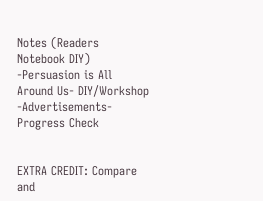Notes (Readers Notebook DIY)
-Persuasion is All Around Us- DIY/Workshop
-Advertisements- Progress Check


EXTRA CREDIT: Compare and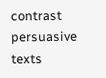contrast persuasive texts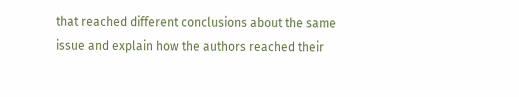that reached different conclusions about the same issue and explain how the authors reached their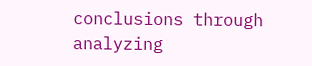conclusions through analyzing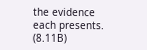the evidence each presents. (8.11B)